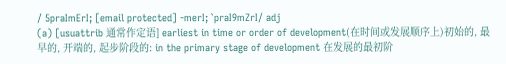/ 5praImErI; [email protected] -merI; `praI9mZrI/ adj
(a) [usuattrib 通常作定语] earliest in time or order of development(在时间或发展顺序上)初始的, 最早的, 开端的, 起步阶段的: in the primary stage of development 在发展的最初阶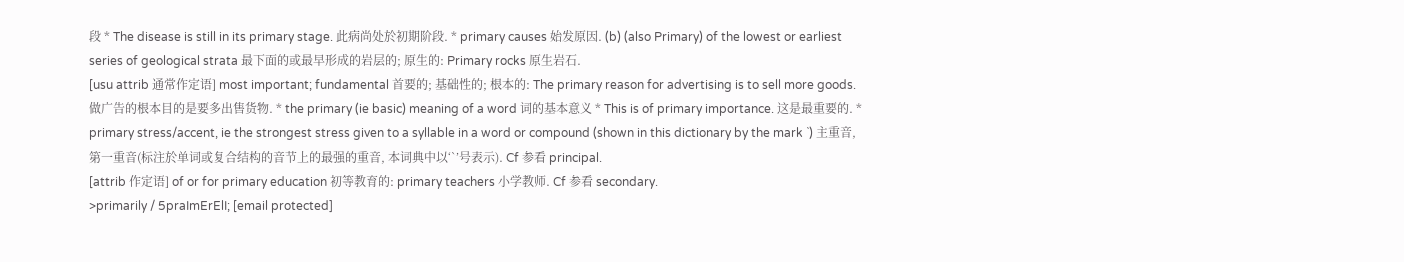段 * The disease is still in its primary stage. 此病尚处於初期阶段. * primary causes 始发原因. (b) (also Primary) of the lowest or earliest series of geological strata 最下面的或最早形成的岩层的; 原生的: Primary rocks 原生岩石.
[usu attrib 通常作定语] most important; fundamental 首要的; 基础性的; 根本的: The primary reason for advertising is to sell more goods. 做广告的根本目的是要多出售货物. * the primary (ie basic) meaning of a word 词的基本意义 * This is of primary importance. 这是最重要的. * primary stress/accent, ie the strongest stress given to a syllable in a word or compound (shown in this dictionary by the mark `) 主重音, 第一重音(标注於单词或复合结构的音节上的最强的重音, 本词典中以‘`’号表示). Cf 参看 principal.
[attrib 作定语] of or for primary education 初等教育的: primary teachers 小学教师. Cf 参看 secondary.
>primarily / 5praImErElI; [email protected]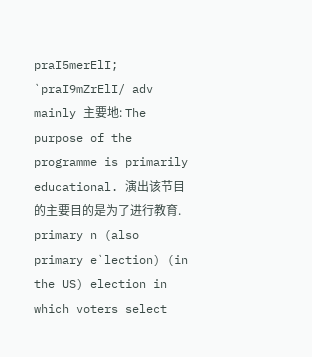praI5merElI; `praI9mZrElI/ adv mainly 主要地: The purpose of the programme is primarily educational. 演出该节目的主要目的是为了进行教育.
primary n (also primary e`lection) (in the US) election in which voters select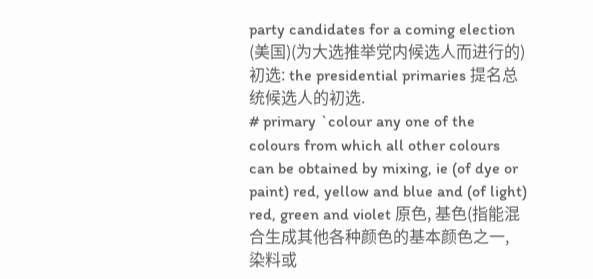party candidates for a coming election (美国)(为大选推举党内候选人而进行的)初选: the presidential primaries 提名总统候选人的初选.
# primary `colour any one of the colours from which all other colours can be obtained by mixing, ie (of dye or paint) red, yellow and blue and (of light) red, green and violet 原色, 基色(指能混合生成其他各种颜色的基本颜色之一, 染料或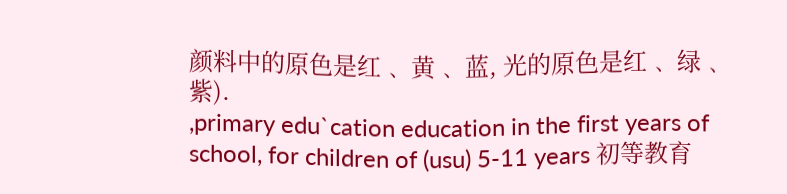颜料中的原色是红﹑ 黄﹑ 蓝, 光的原色是红﹑ 绿﹑ 紫).
,primary edu`cation education in the first years of school, for children of (usu) 5-11 years 初等教育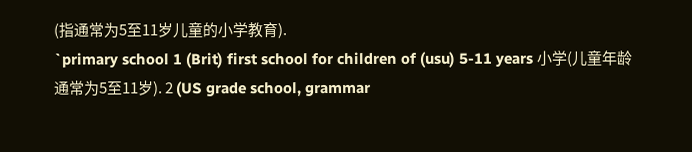(指通常为5至11岁儿童的小学教育).
`primary school 1 (Brit) first school for children of (usu) 5-11 years 小学(儿童年龄通常为5至11岁). 2 (US grade school, grammar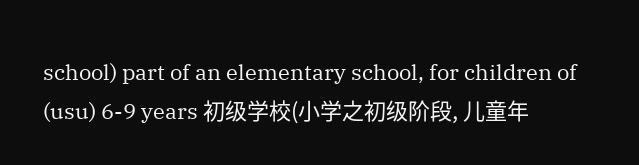school) part of an elementary school, for children of (usu) 6-9 years 初级学校(小学之初级阶段, 儿童年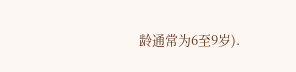龄通常为6至9岁).